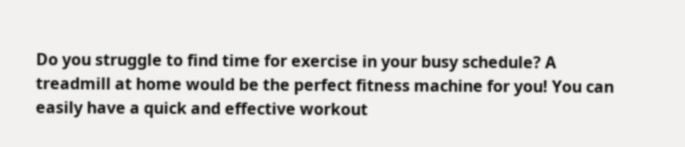Do you struggle to find time for exercise in your busy schedule? A treadmill at home would be the perfect fitness machine for you! You can easily have a quick and effective workout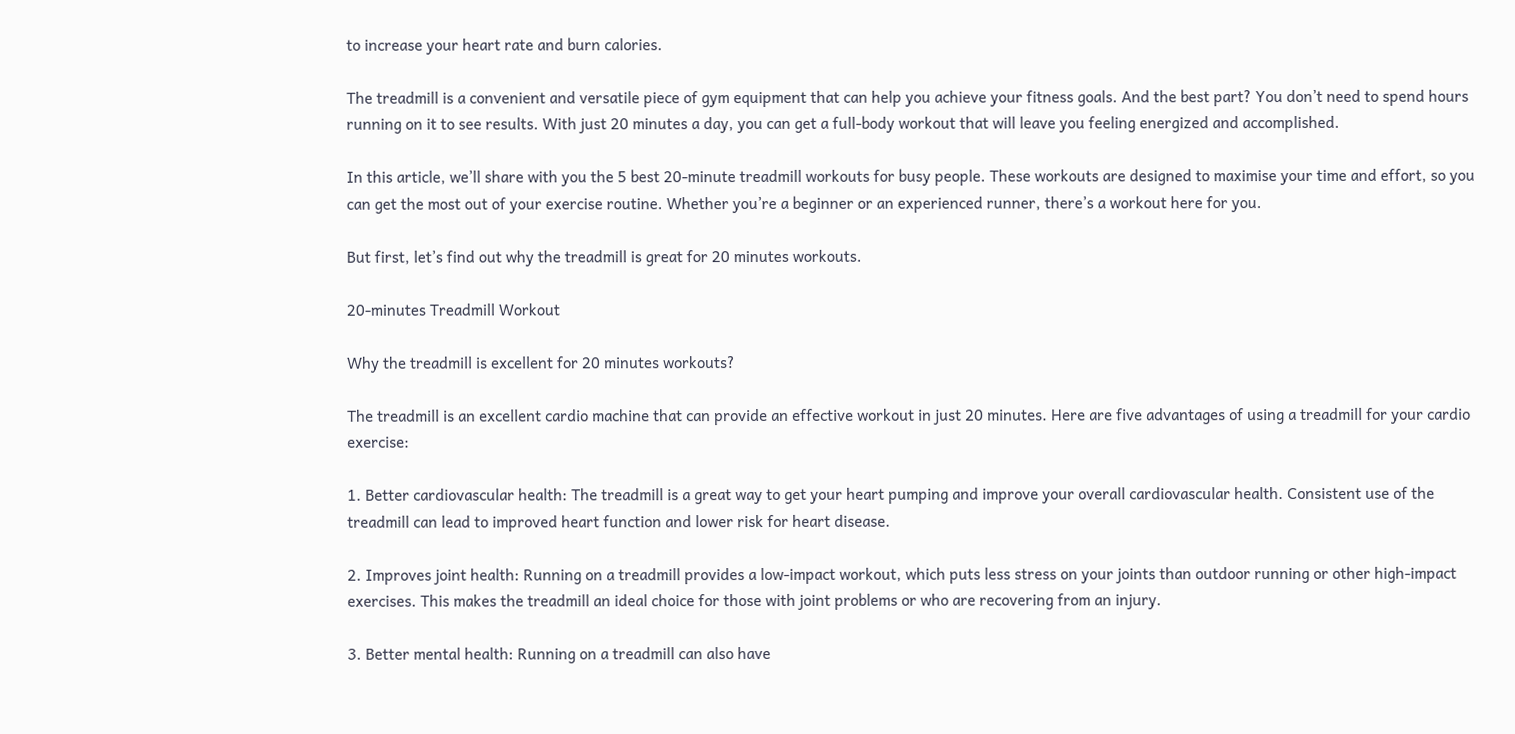to increase your heart rate and burn calories.

The treadmill is a convenient and versatile piece of gym equipment that can help you achieve your fitness goals. And the best part? You don’t need to spend hours running on it to see results. With just 20 minutes a day, you can get a full-body workout that will leave you feeling energized and accomplished.

In this article, we’ll share with you the 5 best 20-minute treadmill workouts for busy people. These workouts are designed to maximise your time and effort, so you can get the most out of your exercise routine. Whether you’re a beginner or an experienced runner, there’s a workout here for you.

But first, let’s find out why the treadmill is great for 20 minutes workouts.

20-minutes Treadmill Workout

Why the treadmill is excellent for 20 minutes workouts?

The treadmill is an excellent cardio machine that can provide an effective workout in just 20 minutes. Here are five advantages of using a treadmill for your cardio exercise:

1. Better cardiovascular health: The treadmill is a great way to get your heart pumping and improve your overall cardiovascular health. Consistent use of the treadmill can lead to improved heart function and lower risk for heart disease.

2. Improves joint health: Running on a treadmill provides a low-impact workout, which puts less stress on your joints than outdoor running or other high-impact exercises. This makes the treadmill an ideal choice for those with joint problems or who are recovering from an injury.

3. Better mental health: Running on a treadmill can also have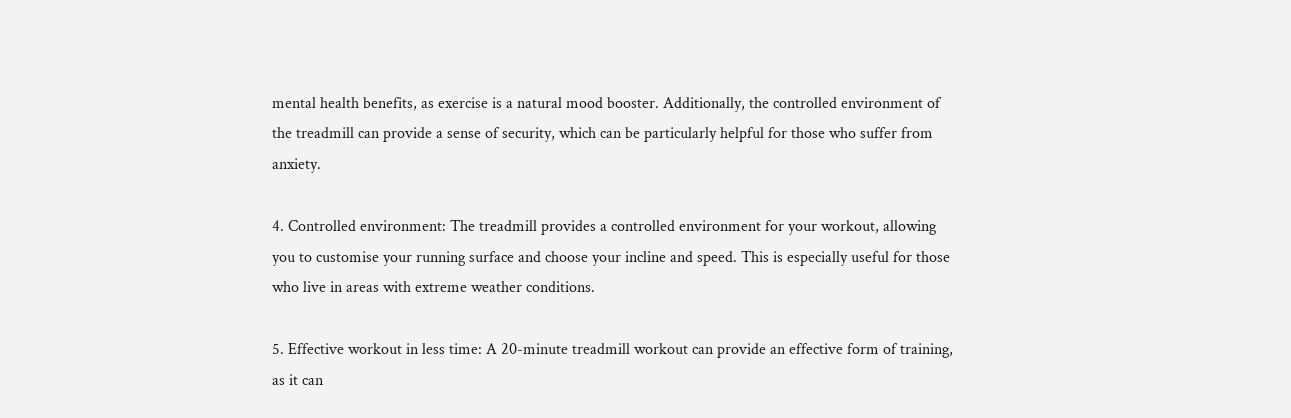mental health benefits, as exercise is a natural mood booster. Additionally, the controlled environment of the treadmill can provide a sense of security, which can be particularly helpful for those who suffer from anxiety.

4. Controlled environment: The treadmill provides a controlled environment for your workout, allowing you to customise your running surface and choose your incline and speed. This is especially useful for those who live in areas with extreme weather conditions.

5. Effective workout in less time: A 20-minute treadmill workout can provide an effective form of training, as it can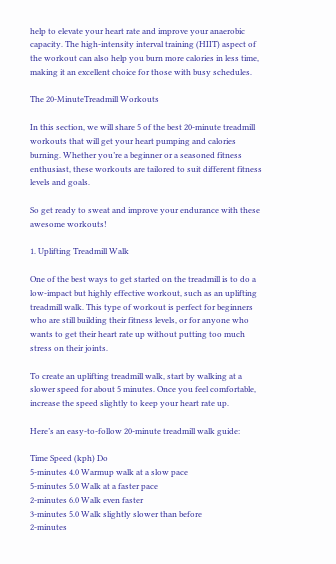help to elevate your heart rate and improve your anaerobic capacity. The high-intensity interval training (HIIT) aspect of the workout can also help you burn more calories in less time, making it an excellent choice for those with busy schedules.

The 20-MinuteTreadmill Workouts

In this section, we will share 5 of the best 20-minute treadmill workouts that will get your heart pumping and calories burning. Whether you’re a beginner or a seasoned fitness enthusiast, these workouts are tailored to suit different fitness levels and goals.

So get ready to sweat and improve your endurance with these awesome workouts!

1. Uplifting Treadmill Walk

One of the best ways to get started on the treadmill is to do a low-impact but highly effective workout, such as an uplifting treadmill walk. This type of workout is perfect for beginners who are still building their fitness levels, or for anyone who wants to get their heart rate up without putting too much stress on their joints.

To create an uplifting treadmill walk, start by walking at a slower speed for about 5 minutes. Once you feel comfortable, increase the speed slightly to keep your heart rate up.

Here’s an easy-to-follow 20-minute treadmill walk guide:

Time Speed (kph) Do
5-minutes 4.0 Warmup walk at a slow pace
5-minutes 5.0 Walk at a faster pace
2-minutes 6.0 Walk even faster
3-minutes 5.0 Walk slightly slower than before
2-minutes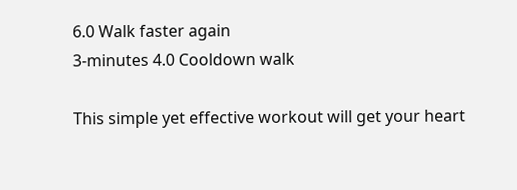6.0 Walk faster again
3-minutes 4.0 Cooldown walk

This simple yet effective workout will get your heart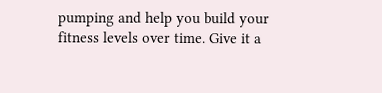pumping and help you build your fitness levels over time. Give it a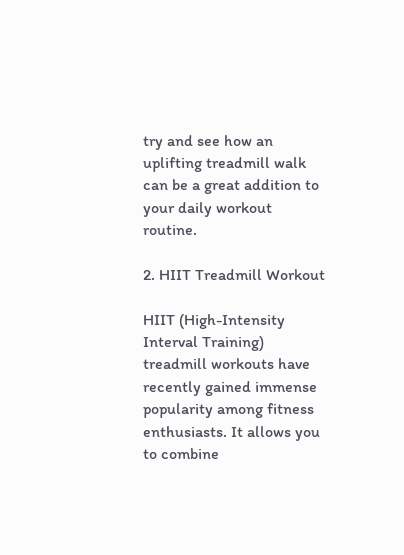try and see how an uplifting treadmill walk can be a great addition to your daily workout routine.

2. HIIT Treadmill Workout

HIIT (High-Intensity Interval Training) treadmill workouts have recently gained immense popularity among fitness enthusiasts. It allows you to combine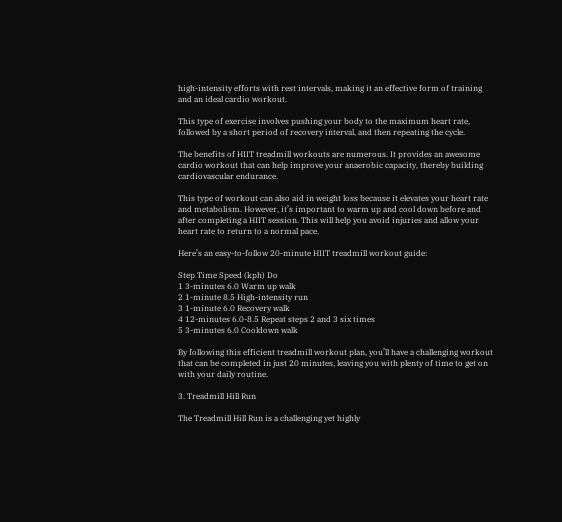high-intensity efforts with rest intervals, making it an effective form of training and an ideal cardio workout.

This type of exercise involves pushing your body to the maximum heart rate, followed by a short period of recovery interval, and then repeating the cycle.

The benefits of HIIT treadmill workouts are numerous. It provides an awesome cardio workout that can help improve your anaerobic capacity, thereby building cardiovascular endurance.

This type of workout can also aid in weight loss because it elevates your heart rate and metabolism. However, it’s important to warm up and cool down before and after completing a HIIT session. This will help you avoid injuries and allow your heart rate to return to a normal pace.

Here’s an easy-to-follow 20-minute HIIT treadmill workout guide:

Step Time Speed (kph) Do
1 3-minutes 6.0 Warm up walk
2 1-minute 8.5 High-intensity run
3 1-minute 6.0 Recovery walk
4 12-minutes 6.0-8.5 Repeat steps 2 and 3 six times
5 3-minutes 6.0 Cooldown walk

By following this efficient treadmill workout plan, you’ll have a challenging workout that can be completed in just 20 minutes, leaving you with plenty of time to get on with your daily routine.

3. Treadmill Hill Run

The Treadmill Hill Run is a challenging yet highly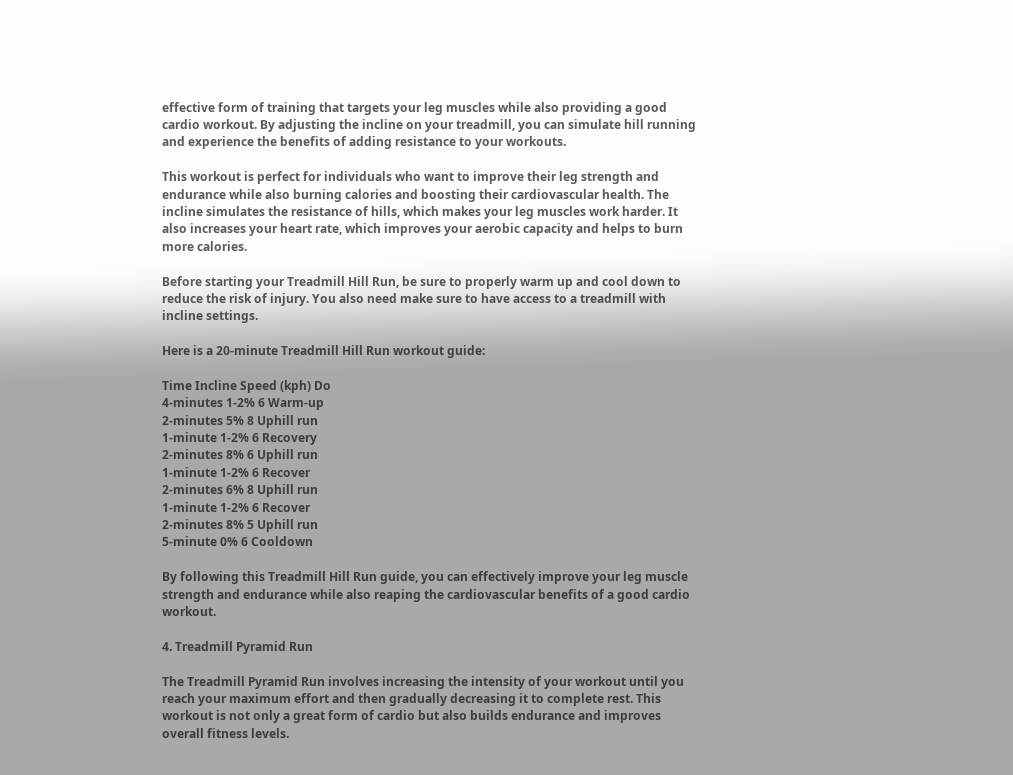effective form of training that targets your leg muscles while also providing a good cardio workout. By adjusting the incline on your treadmill, you can simulate hill running and experience the benefits of adding resistance to your workouts.

This workout is perfect for individuals who want to improve their leg strength and endurance while also burning calories and boosting their cardiovascular health. The incline simulates the resistance of hills, which makes your leg muscles work harder. It also increases your heart rate, which improves your aerobic capacity and helps to burn more calories.

Before starting your Treadmill Hill Run, be sure to properly warm up and cool down to reduce the risk of injury. You also need make sure to have access to a treadmill with incline settings.

Here is a 20-minute Treadmill Hill Run workout guide:

Time Incline Speed (kph) Do
4-minutes 1-2% 6 Warm-up
2-minutes 5% 8 Uphill run
1-minute 1-2% 6 Recovery
2-minutes 8% 6 Uphill run
1-minute 1-2% 6 Recover
2-minutes 6% 8 Uphill run
1-minute 1-2% 6 Recover
2-minutes 8% 5 Uphill run
5-minute 0% 6 Cooldown

By following this Treadmill Hill Run guide, you can effectively improve your leg muscle strength and endurance while also reaping the cardiovascular benefits of a good cardio workout.

4. Treadmill Pyramid Run

The Treadmill Pyramid Run involves increasing the intensity of your workout until you reach your maximum effort and then gradually decreasing it to complete rest. This workout is not only a great form of cardio but also builds endurance and improves overall fitness levels.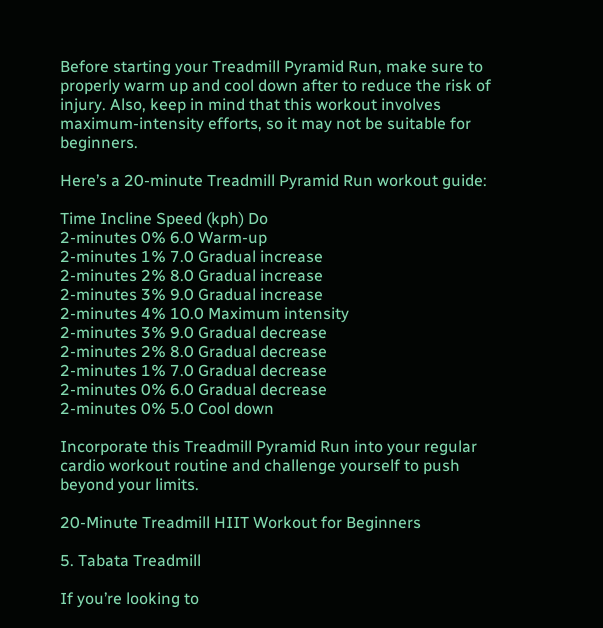Before starting your Treadmill Pyramid Run, make sure to properly warm up and cool down after to reduce the risk of injury. Also, keep in mind that this workout involves maximum-intensity efforts, so it may not be suitable for beginners.

Here’s a 20-minute Treadmill Pyramid Run workout guide:

Time Incline Speed (kph) Do
2-minutes 0% 6.0 Warm-up
2-minutes 1% 7.0 Gradual increase
2-minutes 2% 8.0 Gradual increase
2-minutes 3% 9.0 Gradual increase
2-minutes 4% 10.0 Maximum intensity
2-minutes 3% 9.0 Gradual decrease
2-minutes 2% 8.0 Gradual decrease
2-minutes 1% 7.0 Gradual decrease
2-minutes 0% 6.0 Gradual decrease
2-minutes 0% 5.0 Cool down

Incorporate this Treadmill Pyramid Run into your regular cardio workout routine and challenge yourself to push beyond your limits.

20-Minute Treadmill HIIT Workout for Beginners

5. Tabata Treadmill

If you’re looking to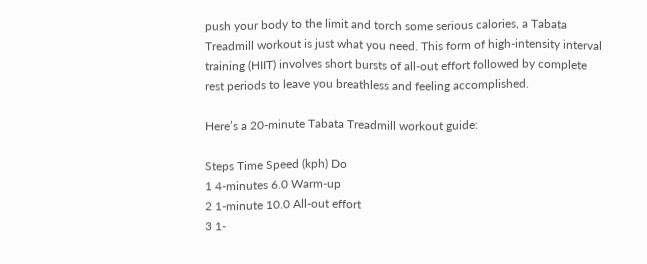push your body to the limit and torch some serious calories, a Tabata Treadmill workout is just what you need. This form of high-intensity interval training (HIIT) involves short bursts of all-out effort followed by complete rest periods to leave you breathless and feeling accomplished.

Here’s a 20-minute Tabata Treadmill workout guide:

Steps Time Speed (kph) Do
1 4-minutes 6.0 Warm-up
2 1-minute 10.0 All-out effort
3 1-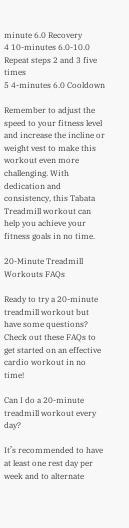minute 6.0 Recovery
4 10-minutes 6.0-10.0 Repeat steps 2 and 3 five times
5 4-minutes 6.0 Cooldown

Remember to adjust the speed to your fitness level and increase the incline or weight vest to make this workout even more challenging. With dedication and consistency, this Tabata Treadmill workout can help you achieve your fitness goals in no time.

20-Minute Treadmill Workouts FAQs

Ready to try a 20-minute treadmill workout but have some questions? Check out these FAQs to get started on an effective cardio workout in no time!

Can I do a 20-minute treadmill workout every day?

It’s recommended to have at least one rest day per week and to alternate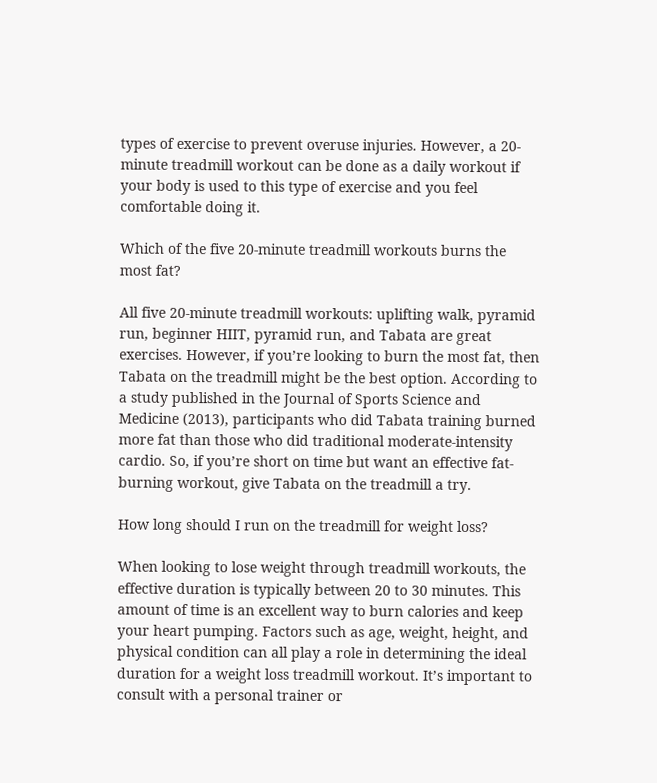types of exercise to prevent overuse injuries. However, a 20-minute treadmill workout can be done as a daily workout if your body is used to this type of exercise and you feel comfortable doing it.

Which of the five 20-minute treadmill workouts burns the most fat?

All five 20-minute treadmill workouts: uplifting walk, pyramid run, beginner HIIT, pyramid run, and Tabata are great exercises. However, if you’re looking to burn the most fat, then Tabata on the treadmill might be the best option. According to a study published in the Journal of Sports Science and Medicine (2013), participants who did Tabata training burned more fat than those who did traditional moderate-intensity cardio. So, if you’re short on time but want an effective fat-burning workout, give Tabata on the treadmill a try.

How long should I run on the treadmill for weight loss?

When looking to lose weight through treadmill workouts, the effective duration is typically between 20 to 30 minutes. This amount of time is an excellent way to burn calories and keep your heart pumping. Factors such as age, weight, height, and physical condition can all play a role in determining the ideal duration for a weight loss treadmill workout. It’s important to consult with a personal trainer or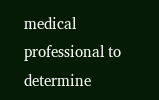medical professional to determine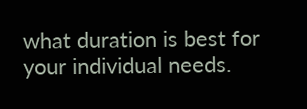what duration is best for your individual needs.